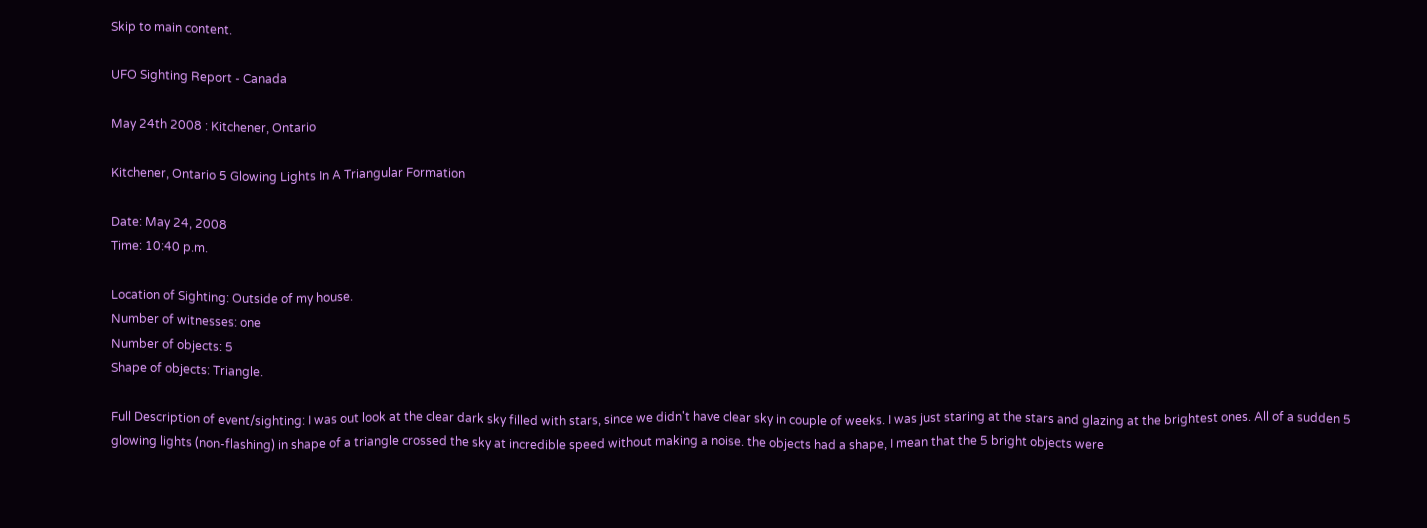Skip to main content.

UFO Sighting Report - Canada

May 24th 2008 : Kitchener, Ontario

Kitchener, Ontario 5 Glowing Lights In A Triangular Formation

Date: May 24, 2008
Time: 10:40 p.m.

Location of Sighting: Outside of my house.
Number of witnesses: one
Number of objects: 5
Shape of objects: Triangle.

Full Description of event/sighting: I was out look at the clear dark sky filled with stars, since we didn't have clear sky in couple of weeks. I was just staring at the stars and glazing at the brightest ones. All of a sudden 5 glowing lights (non-flashing) in shape of a triangle crossed the sky at incredible speed without making a noise. the objects had a shape, I mean that the 5 bright objects were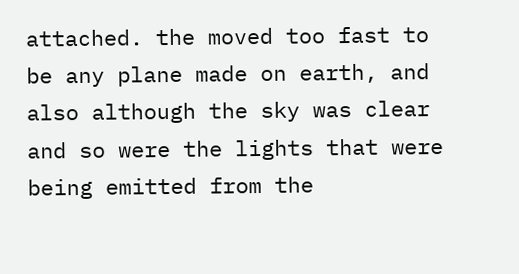attached. the moved too fast to be any plane made on earth, and also although the sky was clear and so were the lights that were being emitted from the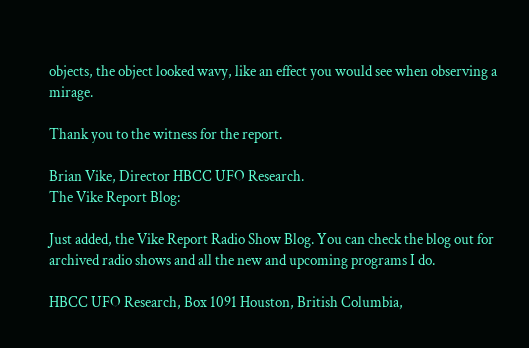objects, the object looked wavy, like an effect you would see when observing a mirage.

Thank you to the witness for the report.

Brian Vike, Director HBCC UFO Research.
The Vike Report Blog:

Just added, the Vike Report Radio Show Blog. You can check the blog out for archived radio shows and all the new and upcoming programs I do.

HBCC UFO Research, Box 1091 Houston, British Columbia,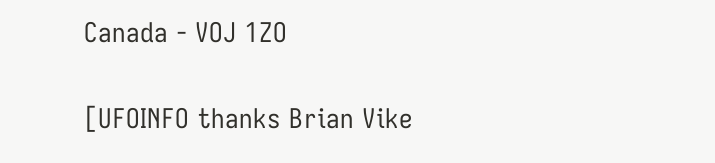Canada - VOJ 1ZO

[UFOINFO thanks Brian Vike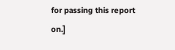for passing this report on.]